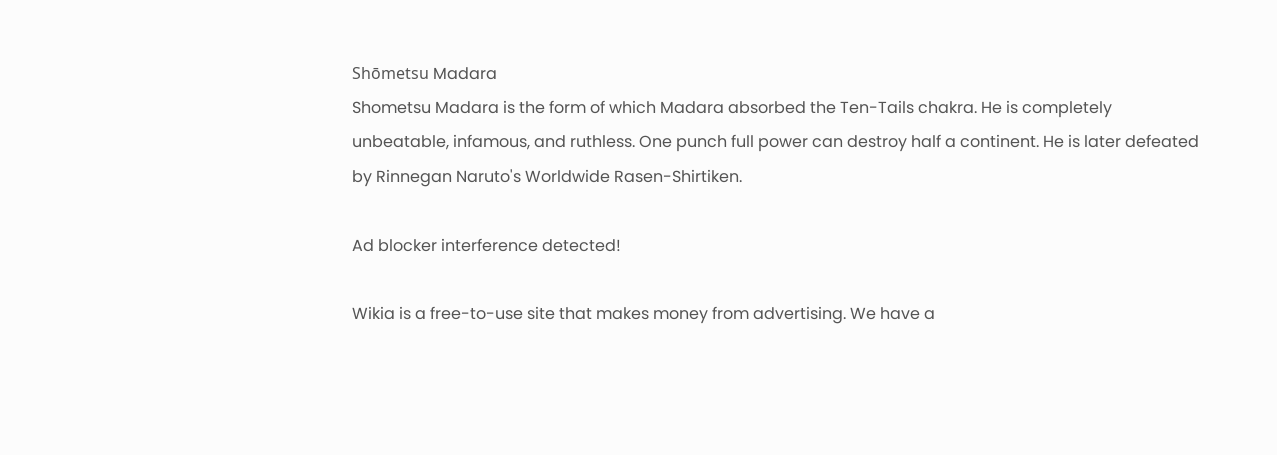Shōmetsu Madara
Shometsu Madara is the form of which Madara absorbed the Ten-Tails chakra. He is completely unbeatable, infamous, and ruthless. One punch full power can destroy half a continent. He is later defeated by Rinnegan Naruto's Worldwide Rasen-Shirtiken.

Ad blocker interference detected!

Wikia is a free-to-use site that makes money from advertising. We have a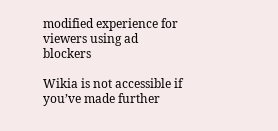modified experience for viewers using ad blockers

Wikia is not accessible if you’ve made further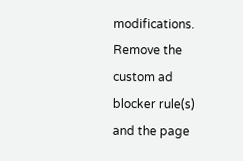modifications. Remove the custom ad blocker rule(s) and the page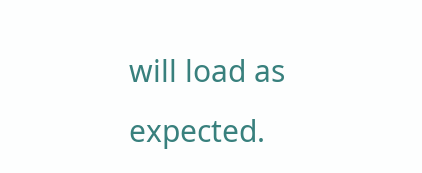will load as expected.